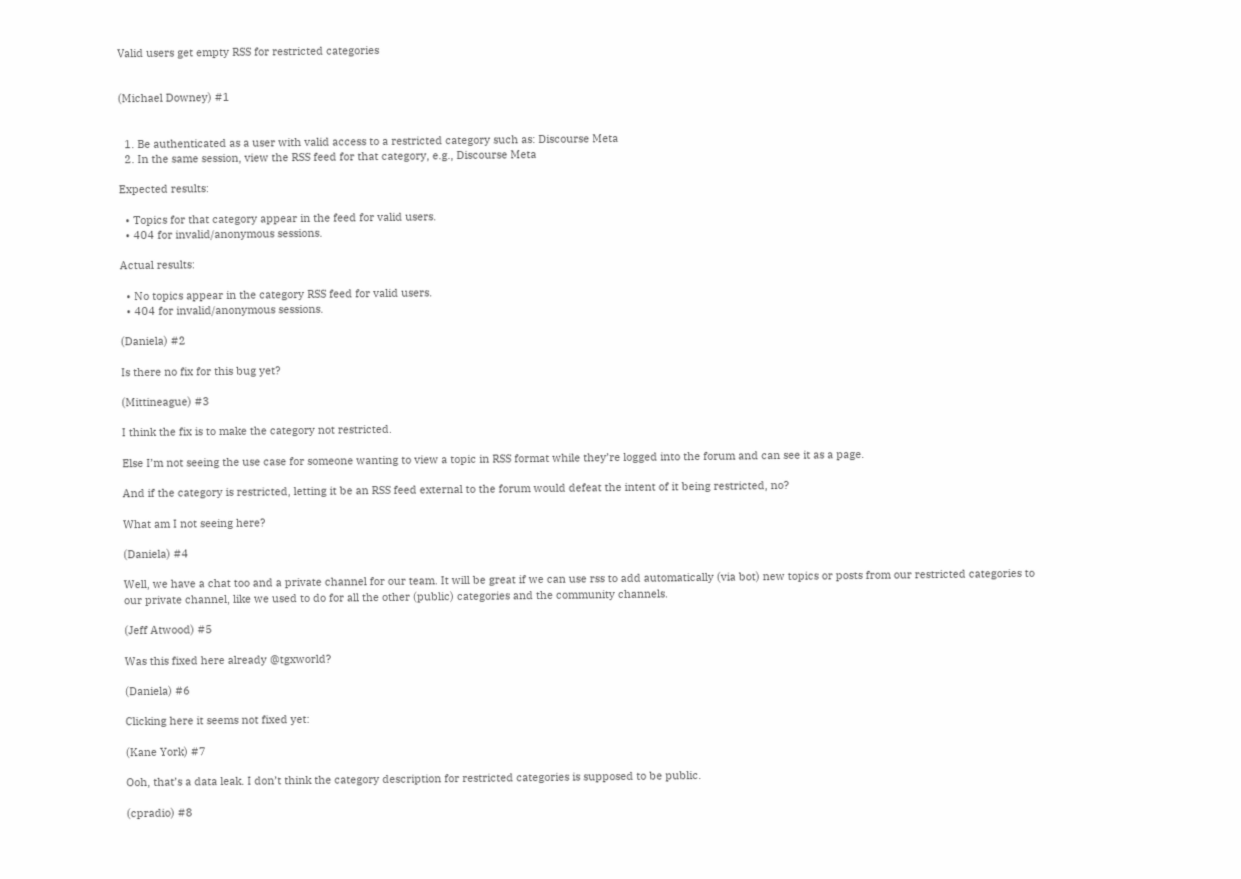Valid users get empty RSS for restricted categories


(Michael Downey) #1


  1. Be authenticated as a user with valid access to a restricted category such as: Discourse Meta
  2. In the same session, view the RSS feed for that category, e.g., Discourse Meta

Expected results:

  • Topics for that category appear in the feed for valid users.
  • 404 for invalid/anonymous sessions.

Actual results:

  • No topics appear in the category RSS feed for valid users.
  • 404 for invalid/anonymous sessions.

(Daniela) #2

Is there no fix for this bug yet?

(Mittineague) #3

I think the fix is to make the category not restricted.

Else I’m not seeing the use case for someone wanting to view a topic in RSS format while they’re logged into the forum and can see it as a page.

And if the category is restricted, letting it be an RSS feed external to the forum would defeat the intent of it being restricted, no?

What am I not seeing here?

(Daniela) #4

Well, we have a chat too and a private channel for our team. It will be great if we can use rss to add automatically (via bot) new topics or posts from our restricted categories to our private channel, like we used to do for all the other (public) categories and the community channels.

(Jeff Atwood) #5

Was this fixed here already @tgxworld?

(Daniela) #6

Clicking here it seems not fixed yet:

(Kane York) #7

Ooh, that’s a data leak. I don’t think the category description for restricted categories is supposed to be public.

(cpradio) #8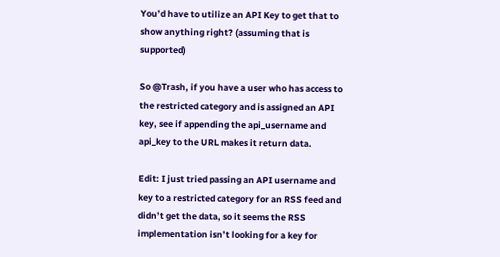You’d have to utilize an API Key to get that to show anything right? (assuming that is supported)

So @Trash, if you have a user who has access to the restricted category and is assigned an API key, see if appending the api_username and api_key to the URL makes it return data.

Edit: I just tried passing an API username and key to a restricted category for an RSS feed and didn’t get the data, so it seems the RSS implementation isn’t looking for a key for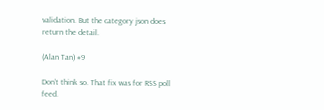validation. But the category json does return the detail.

(Alan Tan) #9

Don’t think so. That fix was for RSS poll feed.